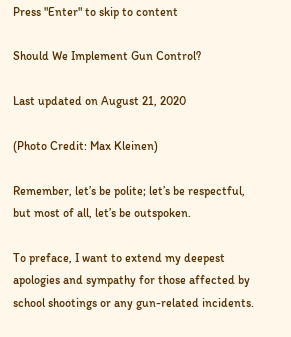Press "Enter" to skip to content

Should We Implement Gun Control?

Last updated on August 21, 2020

(Photo Credit: Max Kleinen)

Remember, let’s be polite; let’s be respectful, but most of all, let’s be outspoken.

To preface, I want to extend my deepest apologies and sympathy for those affected by school shootings or any gun-related incidents.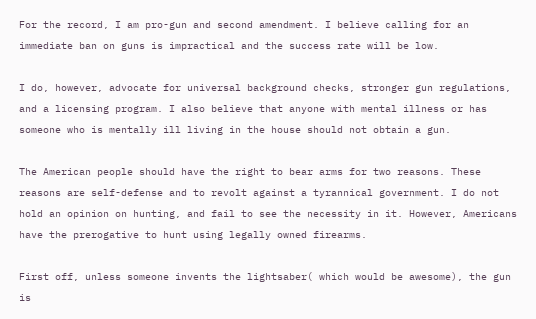For the record, I am pro-gun and second amendment. I believe calling for an immediate ban on guns is impractical and the success rate will be low.

I do, however, advocate for universal background checks, stronger gun regulations, and a licensing program. I also believe that anyone with mental illness or has someone who is mentally ill living in the house should not obtain a gun.

The American people should have the right to bear arms for two reasons. These reasons are self-defense and to revolt against a tyrannical government. I do not hold an opinion on hunting, and fail to see the necessity in it. However, Americans have the prerogative to hunt using legally owned firearms.

First off, unless someone invents the lightsaber( which would be awesome), the gun is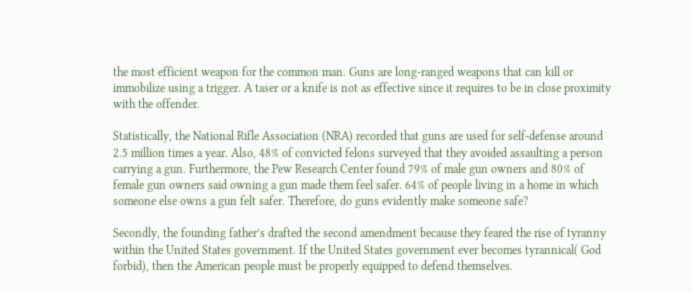the most efficient weapon for the common man. Guns are long-ranged weapons that can kill or immobilize using a trigger. A taser or a knife is not as effective since it requires to be in close proximity with the offender.

Statistically, the National Rifle Association (NRA) recorded that guns are used for self-defense around 2.5 million times a year. Also, 48% of convicted felons surveyed that they avoided assaulting a person carrying a gun. Furthermore, the Pew Research Center found 79% of male gun owners and 80% of female gun owners said owning a gun made them feel safer. 64% of people living in a home in which someone else owns a gun felt safer. Therefore, do guns evidently make someone safe?

Secondly, the founding father’s drafted the second amendment because they feared the rise of tyranny within the United States government. If the United States government ever becomes tyrannical( God forbid), then the American people must be properly equipped to defend themselves.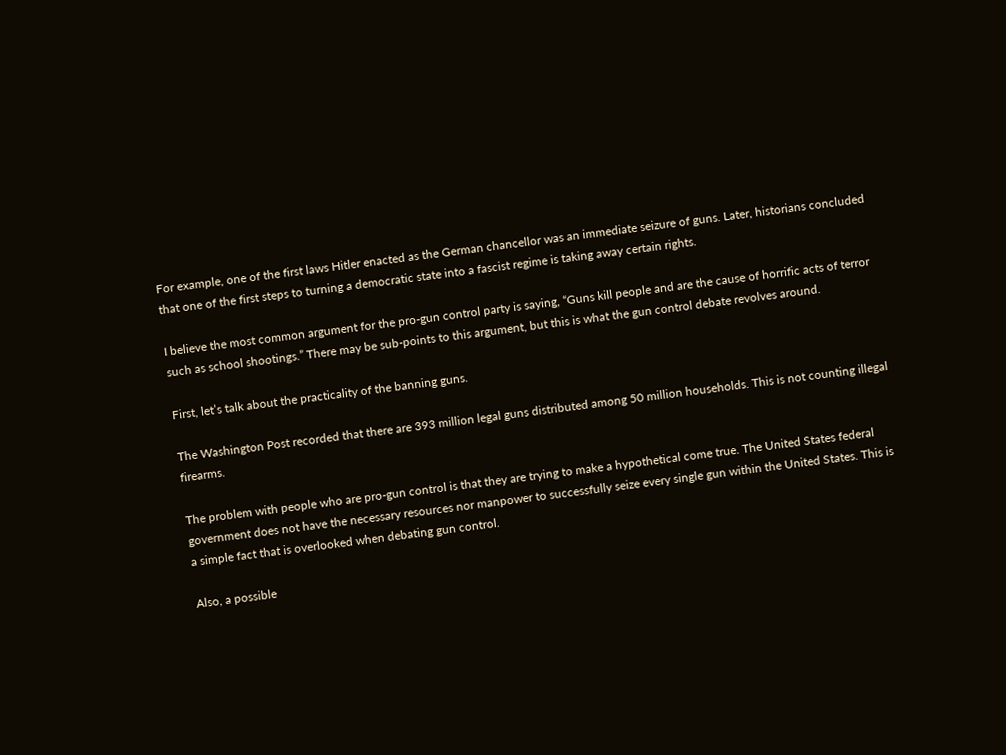For example, one of the first laws Hitler enacted as the German chancellor was an immediate seizure of guns. Later, historians concluded that one of the first steps to turning a democratic state into a fascist regime is taking away certain rights.

I believe the most common argument for the pro-gun control party is saying, “Guns kill people and are the cause of horrific acts of terror such as school shootings.” There may be sub-points to this argument, but this is what the gun control debate revolves around.

First, let’s talk about the practicality of the banning guns.

The Washington Post recorded that there are 393 million legal guns distributed among 50 million households. This is not counting illegal firearms.

The problem with people who are pro-gun control is that they are trying to make a hypothetical come true. The United States federal government does not have the necessary resources nor manpower to successfully seize every single gun within the United States. This is a simple fact that is overlooked when debating gun control.

Also, a possible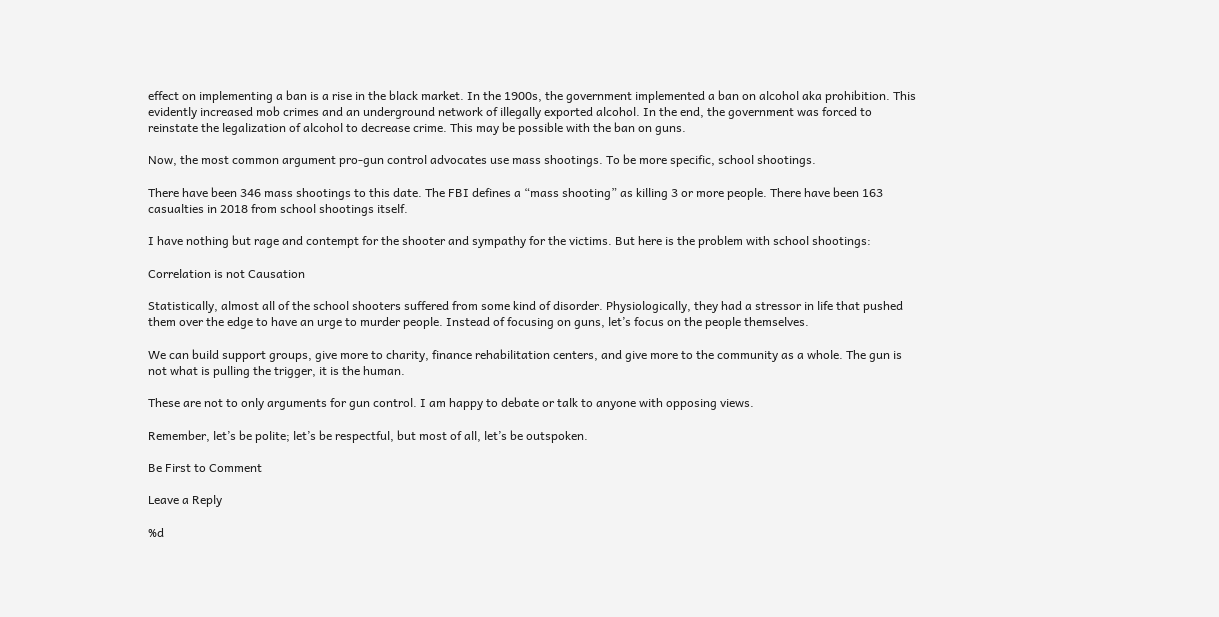effect on implementing a ban is a rise in the black market. In the 1900s, the government implemented a ban on alcohol aka prohibition. This evidently increased mob crimes and an underground network of illegally exported alcohol. In the end, the government was forced to reinstate the legalization of alcohol to decrease crime. This may be possible with the ban on guns.

Now, the most common argument pro-gun control advocates use mass shootings. To be more specific, school shootings.

There have been 346 mass shootings to this date. The FBI defines a “mass shooting” as killing 3 or more people. There have been 163 casualties in 2018 from school shootings itself.

I have nothing but rage and contempt for the shooter and sympathy for the victims. But here is the problem with school shootings:

Correlation is not Causation

Statistically, almost all of the school shooters suffered from some kind of disorder. Physiologically, they had a stressor in life that pushed them over the edge to have an urge to murder people. Instead of focusing on guns, let’s focus on the people themselves.

We can build support groups, give more to charity, finance rehabilitation centers, and give more to the community as a whole. The gun is not what is pulling the trigger, it is the human.

These are not to only arguments for gun control. I am happy to debate or talk to anyone with opposing views.

Remember, let’s be polite; let’s be respectful, but most of all, let’s be outspoken.

Be First to Comment

Leave a Reply

%d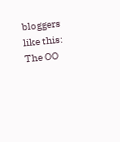bloggers like this:
The OO